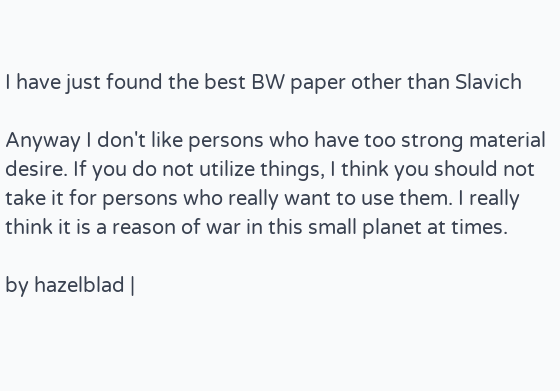I have just found the best BW paper other than Slavich

Anyway I don't like persons who have too strong material desire. If you do not utilize things, I think you should not take it for persons who really want to use them. I really think it is a reason of war in this small planet at times.

by hazelblad |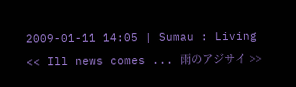2009-01-11 14:05 | Sumau : Living
<< Ill news comes ... 雨のアジサイ >>